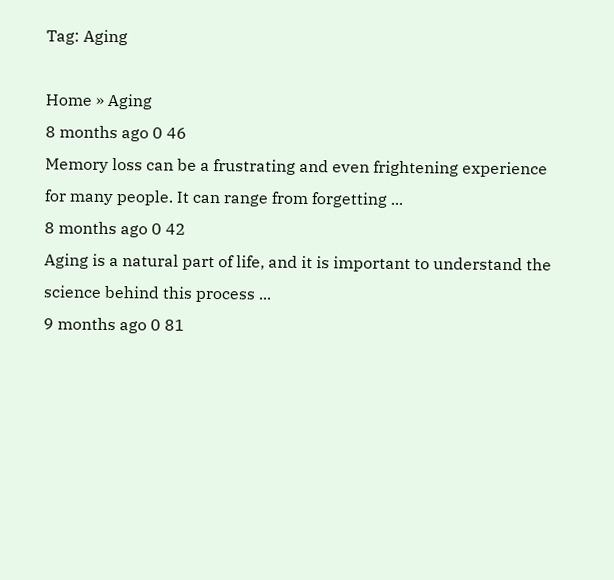Tag: Aging

Home » Aging
8 months ago 0 46
Memory loss can be a frustrating and even frightening experience for many people. It can range from forgetting ...
8 months ago 0 42
Aging is a natural part of life, and it is important to understand the science behind this process ...
9 months ago 0 81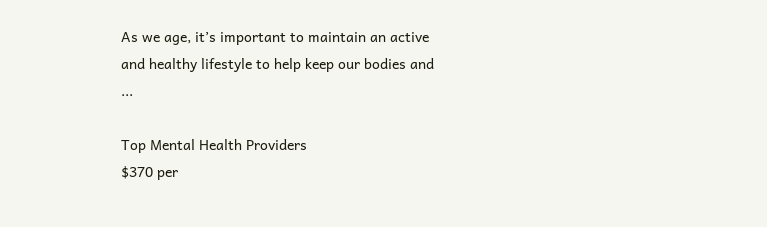As we age, it’s important to maintain an active and healthy lifestyle to help keep our bodies and ...

Top Mental Health Providers
$370 per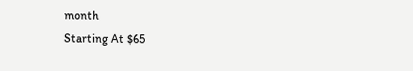month
Starting At $65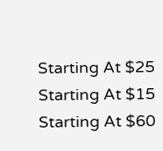Starting At $25
Starting At $15
Starting At $60